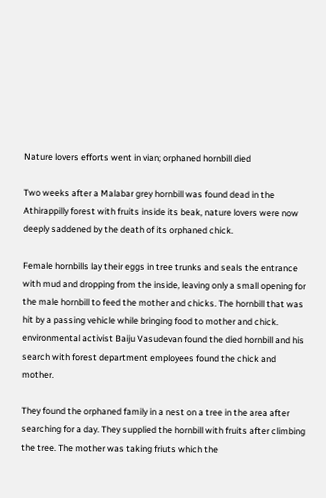Nature lovers efforts went in vian; orphaned hornbill died

Two weeks after a Malabar grey hornbill was found dead in the Athirappilly forest with fruits inside its beak, nature lovers were now deeply saddened by the death of its orphaned chick.

Female hornbills lay their eggs in tree trunks and seals the entrance with mud and dropping from the inside, leaving only a small opening for the male hornbill to feed the mother and chicks. The hornbill that was hit by a passing vehicle while bringing food to mother and chick. environmental activist Baiju Vasudevan found the died hornbill and his search with forest department employees found the chick and mother.

They found the orphaned family in a nest on a tree in the area after searching for a day. They supplied the hornbill with fruits after climbing the tree. The mother was taking friuts which the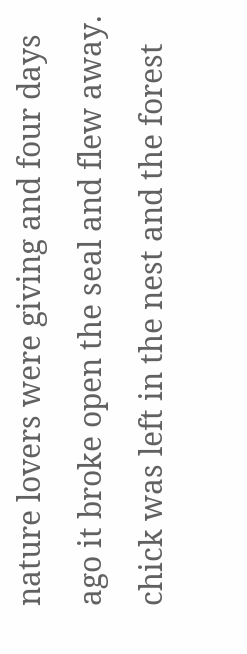nature lovers were giving and four days ago it broke open the seal and flew away. chick was left in the nest and the forest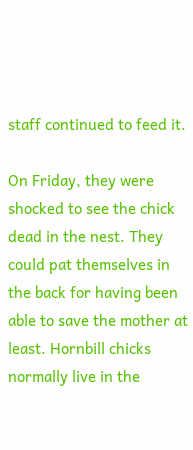staff continued to feed it.

On Friday, they were shocked to see the chick dead in the nest. They could pat themselves in the back for having been able to save the mother at least. Hornbill chicks normally live in the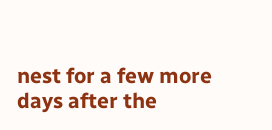nest for a few more days after the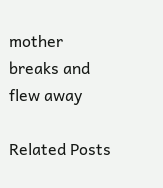mother breaks and flew away

Related Posts